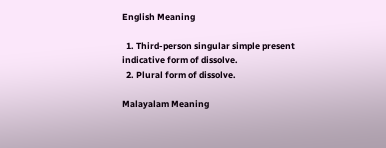English Meaning

  1. Third-person singular simple present indicative form of dissolve.
  2. Plural form of dissolve.

Malayalam Meaning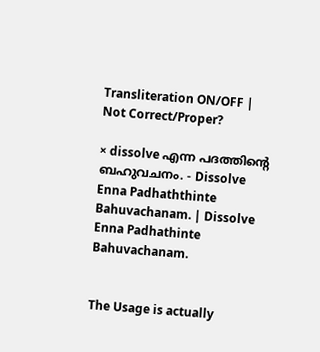Transliteration ON/OFF | Not Correct/Proper?

× dissolve എന്ന പദത്തിന്റെ ബഹുവചനം. - Dissolve Enna Padhaththinte Bahuvachanam. | Dissolve Enna Padhathinte Bahuvachanam.


The Usage is actually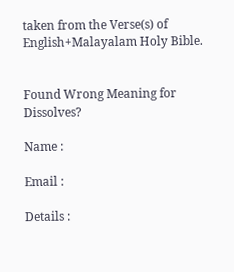taken from the Verse(s) of English+Malayalam Holy Bible.


Found Wrong Meaning for Dissolves?

Name :

Email :

Details :